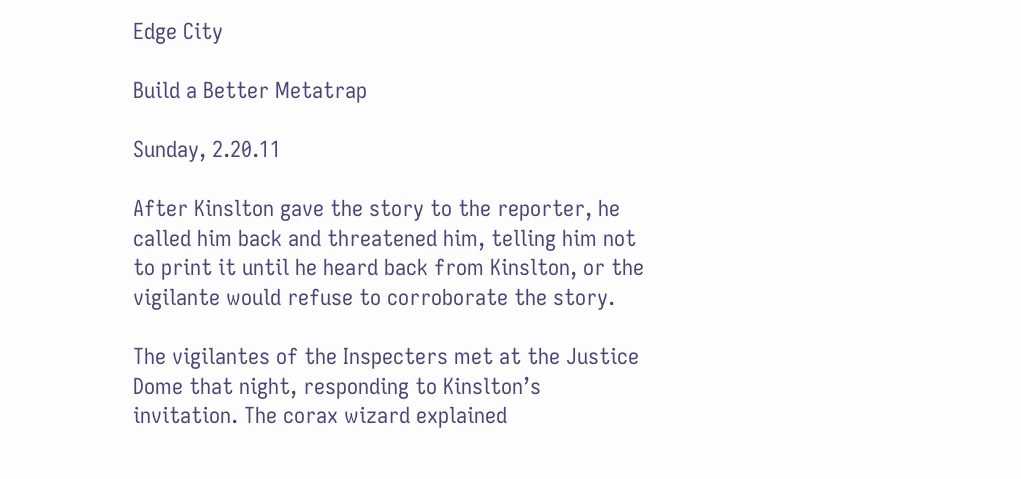Edge City

Build a Better Metatrap

Sunday, 2.20.11

After Kinslton gave the story to the reporter, he called him back and threatened him, telling him not to print it until he heard back from Kinslton, or the vigilante would refuse to corroborate the story.

The vigilantes of the Inspecters met at the Justice Dome that night, responding to Kinslton’s invitation. The corax wizard explained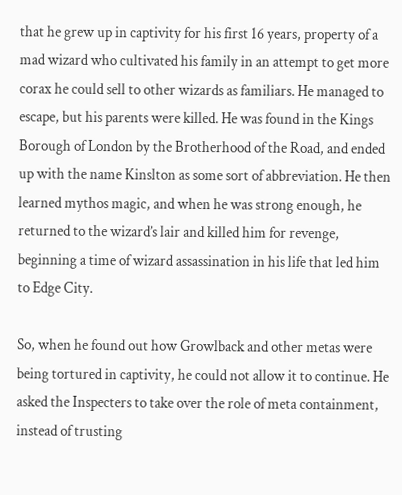that he grew up in captivity for his first 16 years, property of a mad wizard who cultivated his family in an attempt to get more corax he could sell to other wizards as familiars. He managed to escape, but his parents were killed. He was found in the Kings Borough of London by the Brotherhood of the Road, and ended up with the name Kinslton as some sort of abbreviation. He then learned mythos magic, and when he was strong enough, he returned to the wizard’s lair and killed him for revenge, beginning a time of wizard assassination in his life that led him to Edge City.

So, when he found out how Growlback and other metas were being tortured in captivity, he could not allow it to continue. He asked the Inspecters to take over the role of meta containment, instead of trusting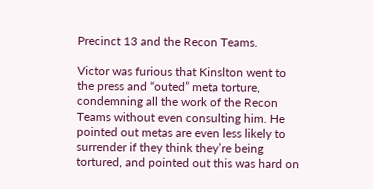Precinct 13 and the Recon Teams.

Victor was furious that Kinslton went to the press and “outed” meta torture, condemning all the work of the Recon Teams without even consulting him. He pointed out metas are even less likely to surrender if they think they’re being tortured, and pointed out this was hard on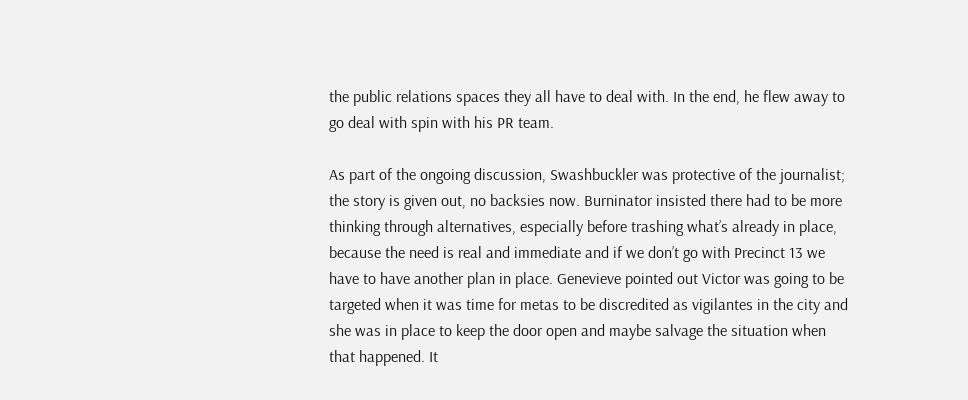the public relations spaces they all have to deal with. In the end, he flew away to go deal with spin with his PR team.

As part of the ongoing discussion, Swashbuckler was protective of the journalist; the story is given out, no backsies now. Burninator insisted there had to be more thinking through alternatives, especially before trashing what’s already in place, because the need is real and immediate and if we don’t go with Precinct 13 we have to have another plan in place. Genevieve pointed out Victor was going to be targeted when it was time for metas to be discredited as vigilantes in the city and she was in place to keep the door open and maybe salvage the situation when that happened. It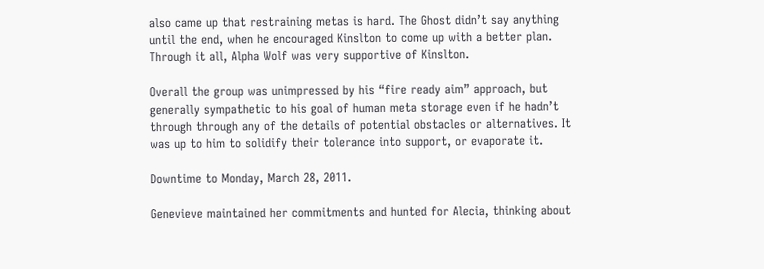also came up that restraining metas is hard. The Ghost didn’t say anything until the end, when he encouraged Kinslton to come up with a better plan. Through it all, Alpha Wolf was very supportive of Kinslton.

Overall the group was unimpressed by his “fire ready aim” approach, but generally sympathetic to his goal of human meta storage even if he hadn’t through through any of the details of potential obstacles or alternatives. It was up to him to solidify their tolerance into support, or evaporate it.

Downtime to Monday, March 28, 2011.

Genevieve maintained her commitments and hunted for Alecia, thinking about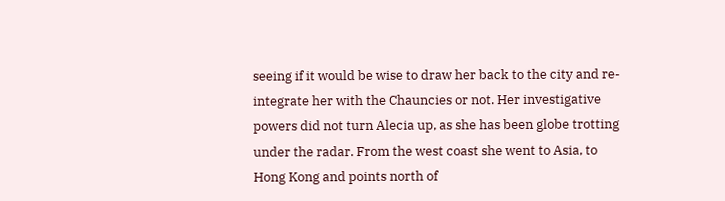seeing if it would be wise to draw her back to the city and re-integrate her with the Chauncies or not. Her investigative powers did not turn Alecia up, as she has been globe trotting under the radar. From the west coast she went to Asia, to Hong Kong and points north of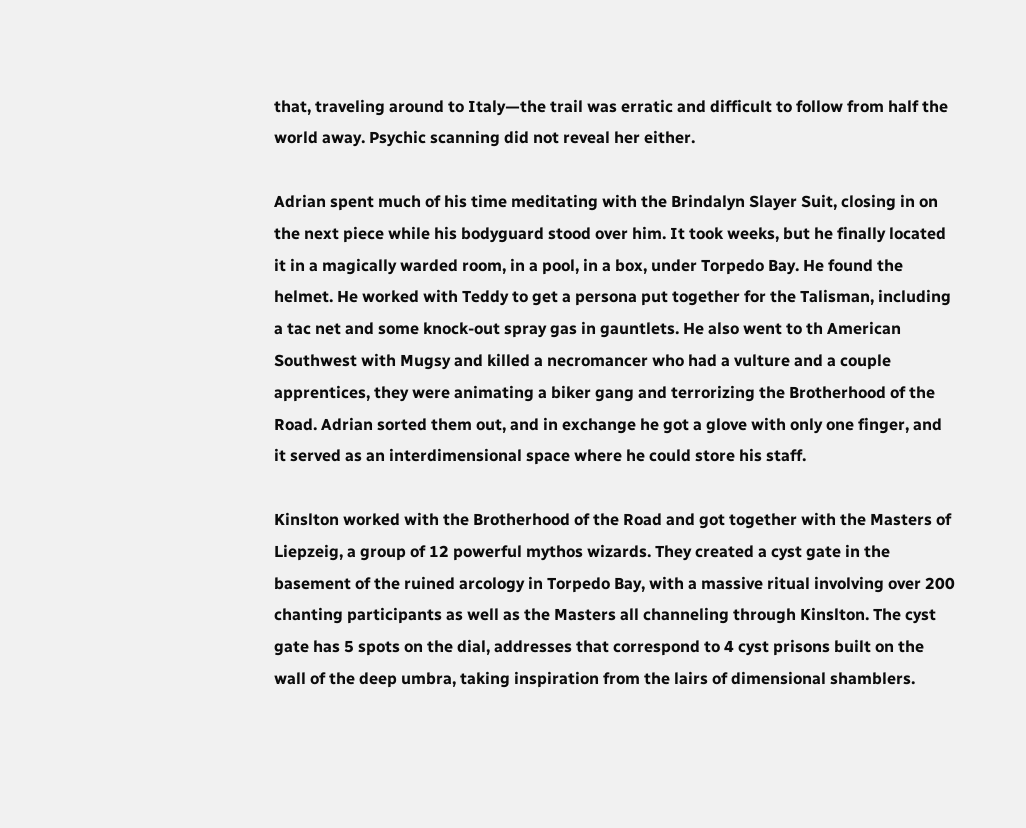that, traveling around to Italy—the trail was erratic and difficult to follow from half the world away. Psychic scanning did not reveal her either.

Adrian spent much of his time meditating with the Brindalyn Slayer Suit, closing in on the next piece while his bodyguard stood over him. It took weeks, but he finally located it in a magically warded room, in a pool, in a box, under Torpedo Bay. He found the helmet. He worked with Teddy to get a persona put together for the Talisman, including a tac net and some knock-out spray gas in gauntlets. He also went to th American Southwest with Mugsy and killed a necromancer who had a vulture and a couple apprentices, they were animating a biker gang and terrorizing the Brotherhood of the Road. Adrian sorted them out, and in exchange he got a glove with only one finger, and it served as an interdimensional space where he could store his staff.

Kinslton worked with the Brotherhood of the Road and got together with the Masters of Liepzeig, a group of 12 powerful mythos wizards. They created a cyst gate in the basement of the ruined arcology in Torpedo Bay, with a massive ritual involving over 200 chanting participants as well as the Masters all channeling through Kinslton. The cyst gate has 5 spots on the dial, addresses that correspond to 4 cyst prisons built on the wall of the deep umbra, taking inspiration from the lairs of dimensional shamblers.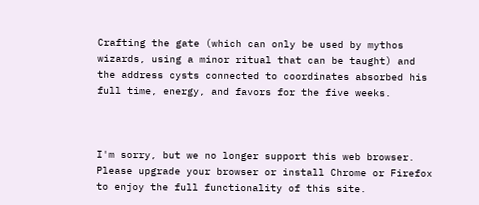Crafting the gate (which can only be used by mythos wizards, using a minor ritual that can be taught) and the address cysts connected to coordinates absorbed his full time, energy, and favors for the five weeks.



I'm sorry, but we no longer support this web browser. Please upgrade your browser or install Chrome or Firefox to enjoy the full functionality of this site.